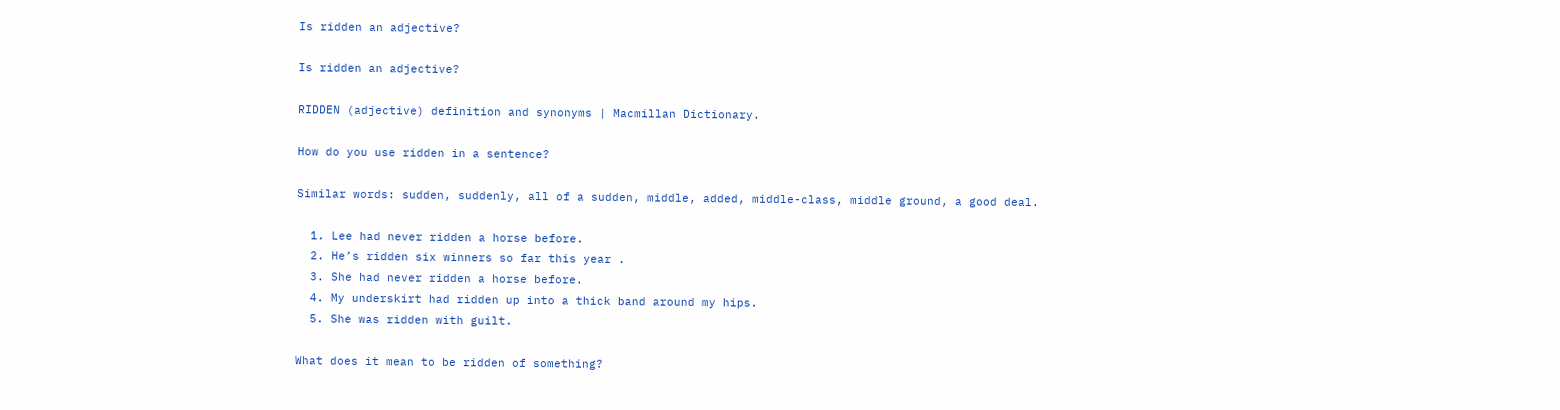Is ridden an adjective?

Is ridden an adjective?

RIDDEN (adjective) definition and synonyms | Macmillan Dictionary.

How do you use ridden in a sentence?

Similar words: sudden, suddenly, all of a sudden, middle, added, middle-class, middle ground, a good deal.

  1. Lee had never ridden a horse before.
  2. He’s ridden six winners so far this year .
  3. She had never ridden a horse before.
  4. My underskirt had ridden up into a thick band around my hips.
  5. She was ridden with guilt.

What does it mean to be ridden of something?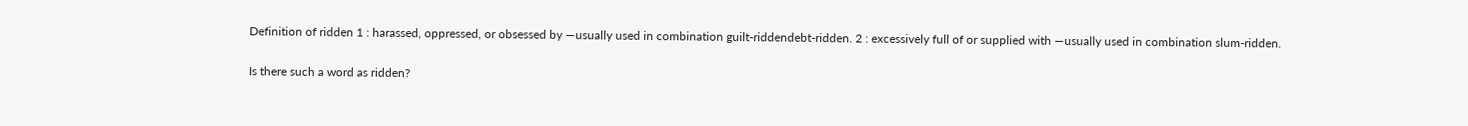Definition of ridden 1 : harassed, oppressed, or obsessed by —usually used in combination guilt-riddendebt-ridden. 2 : excessively full of or supplied with —usually used in combination slum-ridden.

Is there such a word as ridden?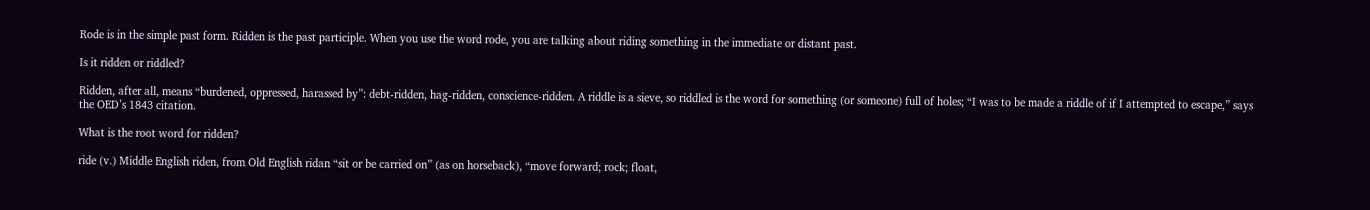Rode is in the simple past form. Ridden is the past participle. When you use the word rode, you are talking about riding something in the immediate or distant past.

Is it ridden or riddled?

Ridden, after all, means “burdened, oppressed, harassed by”: debt-ridden, hag-ridden, conscience-ridden. A riddle is a sieve, so riddled is the word for something (or someone) full of holes; “I was to be made a riddle of if I attempted to escape,” says the OED’s 1843 citation.

What is the root word for ridden?

ride (v.) Middle English riden, from Old English ridan “sit or be carried on” (as on horseback), “move forward; rock; float,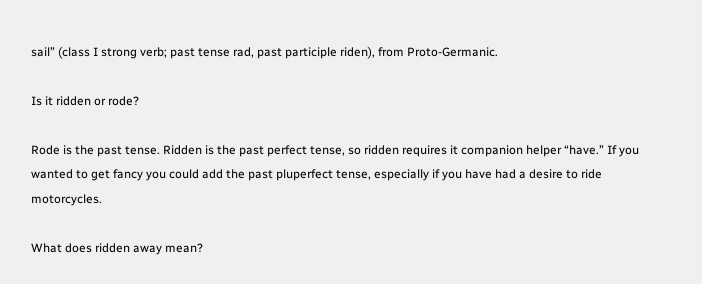sail” (class I strong verb; past tense rad, past participle riden), from Proto-Germanic.

Is it ridden or rode?

Rode is the past tense. Ridden is the past perfect tense, so ridden requires it companion helper “have.” If you wanted to get fancy you could add the past pluperfect tense, especially if you have had a desire to ride motorcycles.

What does ridden away mean?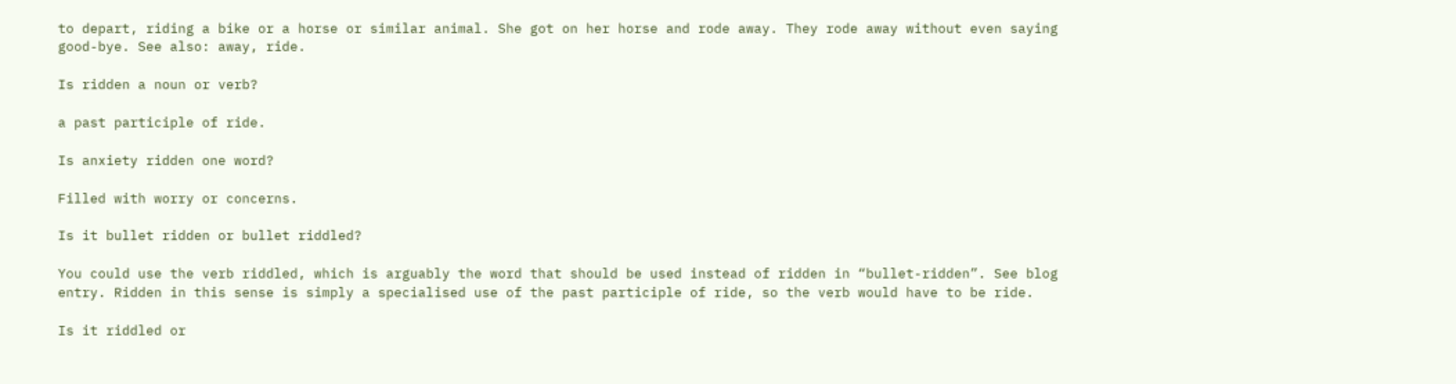to depart, riding a bike or a horse or similar animal. She got on her horse and rode away. They rode away without even saying good-bye. See also: away, ride.

Is ridden a noun or verb?

a past participle of ride.

Is anxiety ridden one word?

Filled with worry or concerns.

Is it bullet ridden or bullet riddled?

You could use the verb riddled, which is arguably the word that should be used instead of ridden in “bullet-ridden”. See blog entry. Ridden in this sense is simply a specialised use of the past participle of ride, so the verb would have to be ride.

Is it riddled or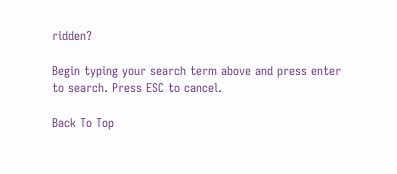ridden?

Begin typing your search term above and press enter to search. Press ESC to cancel.

Back To Top